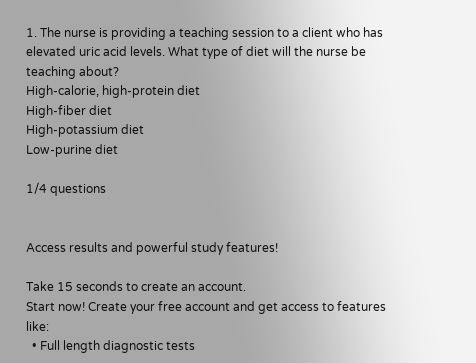1. The nurse is providing a teaching session to a client who has elevated uric acid levels. What type of diet will the nurse be teaching about?
High-calorie, high-protein diet
High-fiber diet
High-potassium diet
Low-purine diet

1/4 questions


Access results and powerful study features!

Take 15 seconds to create an account.
Start now! Create your free account and get access to features like:
  • Full length diagnostic tests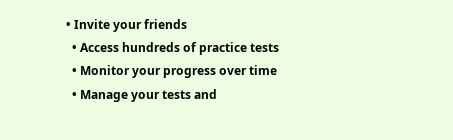• Invite your friends
  • Access hundreds of practice tests
  • Monitor your progress over time
  • Manage your tests and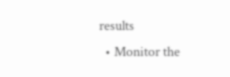results
  • Monitor the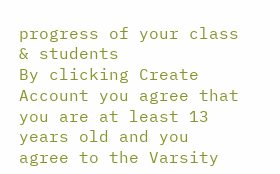progress of your class & students
By clicking Create Account you agree that you are at least 13 years old and you agree to the Varsity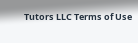Tutors LLC Terms of Use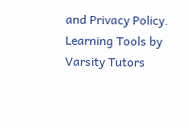and Privacy Policy.
Learning Tools by Varsity Tutors